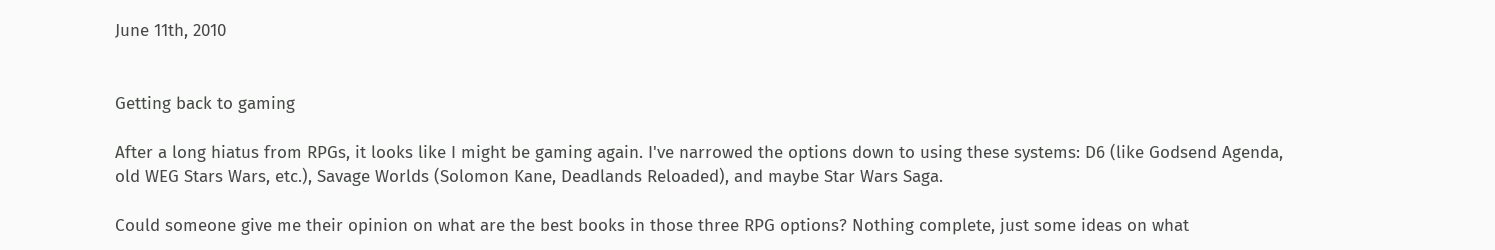June 11th, 2010


Getting back to gaming

After a long hiatus from RPGs, it looks like I might be gaming again. I've narrowed the options down to using these systems: D6 (like Godsend Agenda, old WEG Stars Wars, etc.), Savage Worlds (Solomon Kane, Deadlands Reloaded), and maybe Star Wars Saga.

Could someone give me their opinion on what are the best books in those three RPG options? Nothing complete, just some ideas on what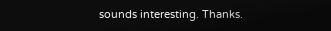sounds interesting. Thanks.